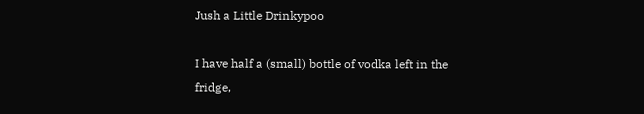Jush a Little Drinkypoo

I have half a (small) bottle of vodka left in the fridge,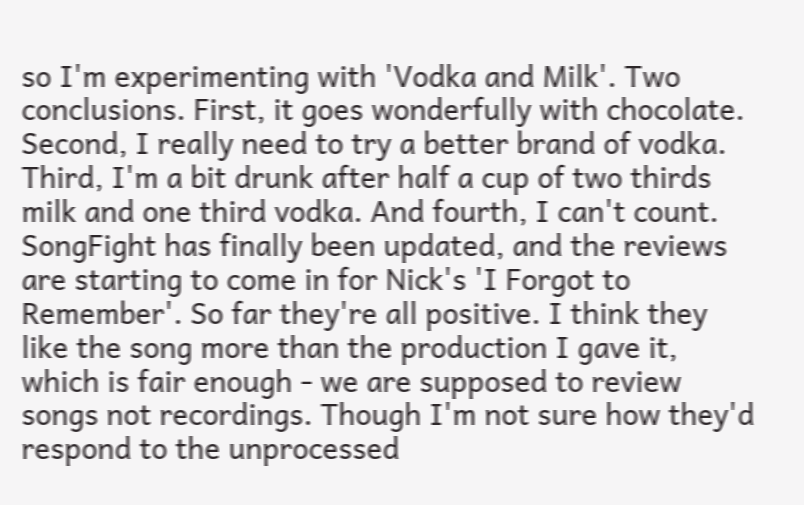so I'm experimenting with 'Vodka and Milk'. Two conclusions. First, it goes wonderfully with chocolate. Second, I really need to try a better brand of vodka. Third, I'm a bit drunk after half a cup of two thirds milk and one third vodka. And fourth, I can't count.
SongFight has finally been updated, and the reviews are starting to come in for Nick's 'I Forgot to Remember'. So far they're all positive. I think they like the song more than the production I gave it, which is fair enough - we are supposed to review songs not recordings. Though I'm not sure how they'd respond to the unprocessed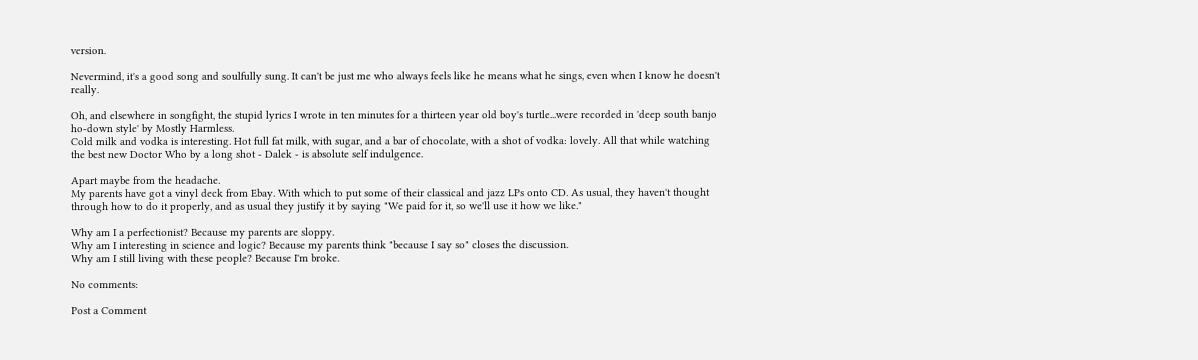version.

Nevermind, it's a good song and soulfully sung. It can't be just me who always feels like he means what he sings, even when I know he doesn't really.

Oh, and elsewhere in songfight, the stupid lyrics I wrote in ten minutes for a thirteen year old boy's turtle...were recorded in 'deep south banjo ho-down style' by Mostly Harmless.
Cold milk and vodka is interesting. Hot full fat milk, with sugar, and a bar of chocolate, with a shot of vodka: lovely. All that while watching the best new Doctor Who by a long shot - Dalek - is absolute self indulgence.

Apart maybe from the headache.
My parents have got a vinyl deck from Ebay. With which to put some of their classical and jazz LPs onto CD. As usual, they haven't thought through how to do it properly, and as usual they justify it by saying "We paid for it, so we'll use it how we like."

Why am I a perfectionist? Because my parents are sloppy.
Why am I interesting in science and logic? Because my parents think "because I say so" closes the discussion.
Why am I still living with these people? Because I'm broke.

No comments:

Post a Comment